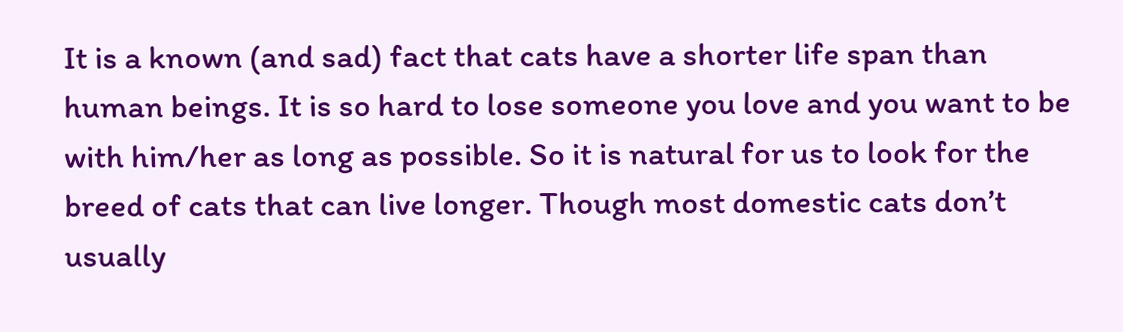It is a known (and sad) fact that cats have a shorter life span than human beings. It is so hard to lose someone you love and you want to be with him/her as long as possible. So it is natural for us to look for the breed of cats that can live longer. Though most domestic cats don’t usually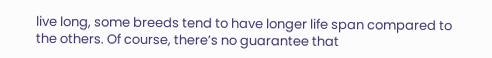live long, some breeds tend to have longer life span compared to the others. Of course, there’s no guarantee that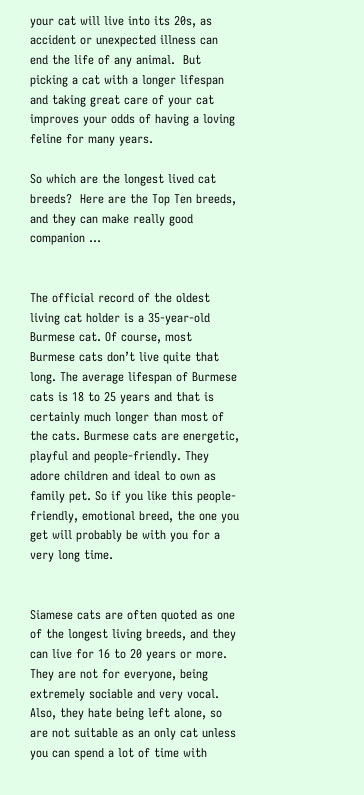your cat will live into its 20s, as accident or unexpected illness can end the life of any animal.  But picking a cat with a longer lifespan and taking great care of your cat improves your odds of having a loving feline for many years.

So which are the longest lived cat breeds?  Here are the Top Ten breeds, and they can make really good companion …


The official record of the oldest living cat holder is a 35-year-old Burmese cat. Of course, most Burmese cats don’t live quite that long. The average lifespan of Burmese cats is 18 to 25 years and that is certainly much longer than most of the cats. Burmese cats are energetic, playful and people-friendly. They adore children and ideal to own as family pet. So if you like this people-friendly, emotional breed, the one you get will probably be with you for a very long time.


Siamese cats are often quoted as one of the longest living breeds, and they can live for 16 to 20 years or more.  They are not for everyone, being extremely sociable and very vocal.  Also, they hate being left alone, so are not suitable as an only cat unless you can spend a lot of time with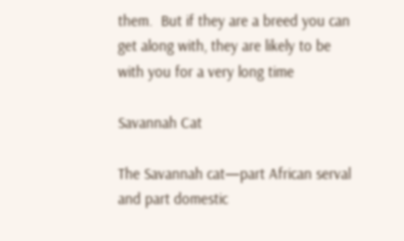them.  But if they are a breed you can get along with, they are likely to be with you for a very long time

Savannah Cat

The Savannah cat—part African serval and part domestic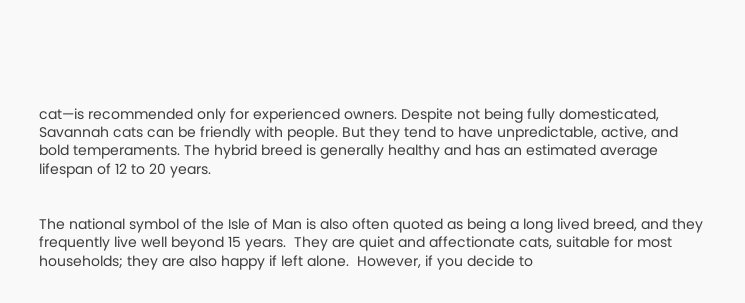cat—is recommended only for experienced owners. Despite not being fully domesticated, Savannah cats can be friendly with people. But they tend to have unpredictable, active, and bold temperaments. The hybrid breed is generally healthy and has an estimated average lifespan of 12 to 20 years.


The national symbol of the Isle of Man is also often quoted as being a long lived breed, and they frequently live well beyond 15 years.  They are quiet and affectionate cats, suitable for most households; they are also happy if left alone.  However, if you decide to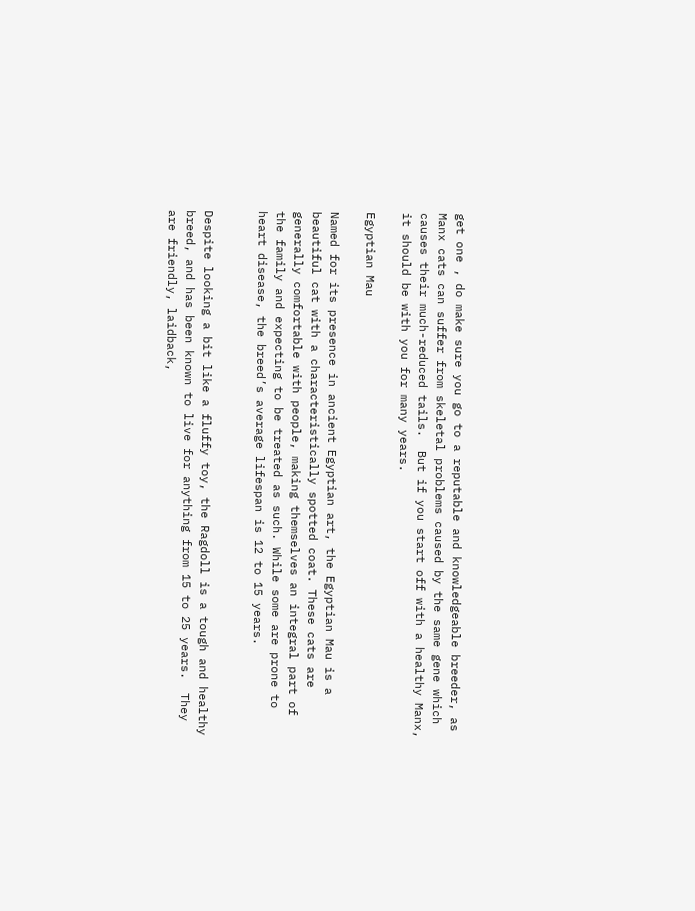get one , do make sure you go to a reputable and knowledgeable breeder, as Manx cats can suffer from skeletal problems caused by the same gene which causes their much-reduced tails.  But if you start off with a healthy Manx, it should be with you for many years.

Egyptian Mau

Named for its presence in ancient Egyptian art, the Egyptian Mau is a beautiful cat with a characteristically spotted coat. These cats are generally comfortable with people, making themselves an integral part of the family and expecting to be treated as such. While some are prone to heart disease, the breed’s average lifespan is 12 to 15 years.


Despite looking a bit like a fluffy toy, the Ragdoll is a tough and healthy breed, and has been known to live for anything from 15 to 25 years.  They are friendly, laidback,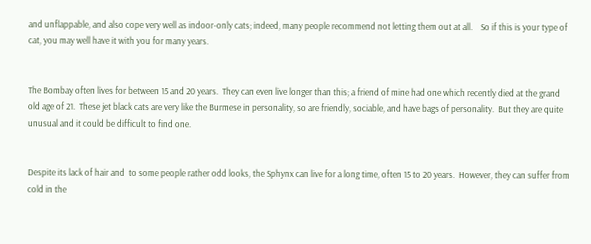and unflappable, and also cope very well as indoor-only cats; indeed, many people recommend not letting them out at all.    So if this is your type of cat, you may well have it with you for many years.


The Bombay often lives for between 15 and 20 years.  They can even live longer than this; a friend of mine had one which recently died at the grand old age of 21.  These jet black cats are very like the Burmese in personality, so are friendly, sociable, and have bags of personality.  But they are quite unusual and it could be difficult to find one.


Despite its lack of hair and  to some people rather odd looks, the Sphynx can live for a long time, often 15 to 20 years.  However, they can suffer from cold in the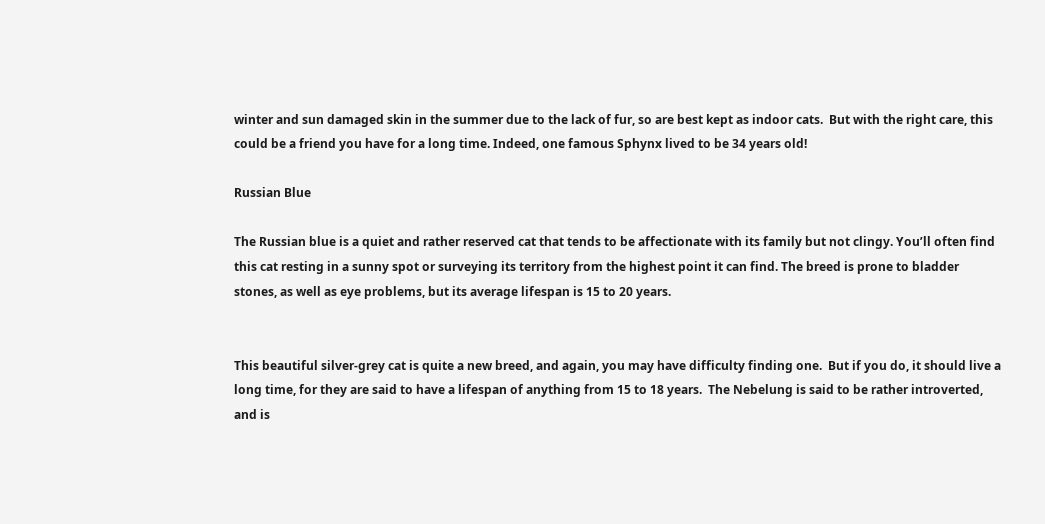winter and sun damaged skin in the summer due to the lack of fur, so are best kept as indoor cats.  But with the right care, this could be a friend you have for a long time. Indeed, one famous Sphynx lived to be 34 years old!

Russian Blue

The Russian blue is a quiet and rather reserved cat that tends to be affectionate with its family but not clingy. You’ll often find this cat resting in a sunny spot or surveying its territory from the highest point it can find. The breed is prone to bladder stones, as well as eye problems, but its average lifespan is 15 to 20 years.


This beautiful silver-grey cat is quite a new breed, and again, you may have difficulty finding one.  But if you do, it should live a long time, for they are said to have a lifespan of anything from 15 to 18 years.  The Nebelung is said to be rather introverted, and is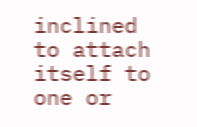inclined to attach itself to one or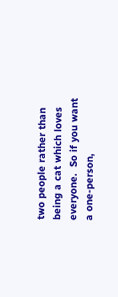two people rather than being a cat which loves everyone.  So if you want a one-person,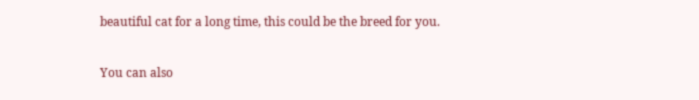beautiful cat for a long time, this could be the breed for you.

You can also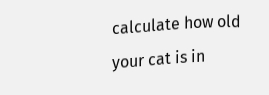calculate how old your cat is in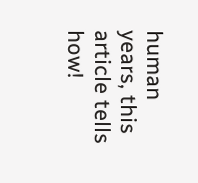human years, this article tells how!